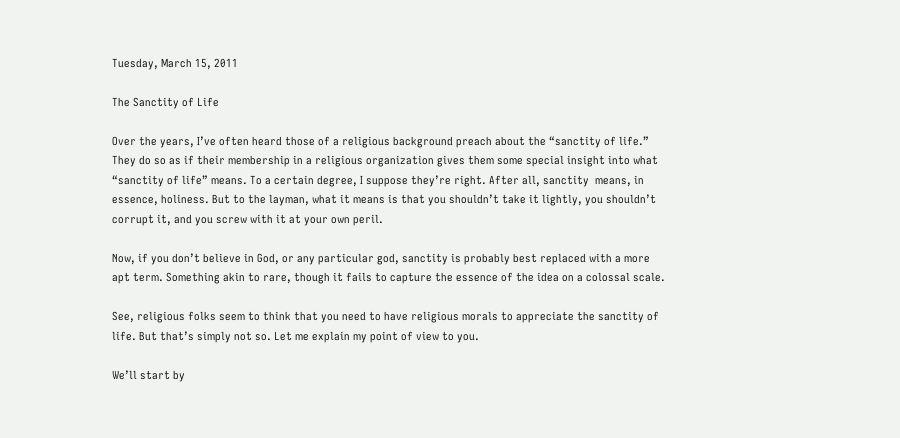Tuesday, March 15, 2011

The Sanctity of Life

Over the years, I’ve often heard those of a religious background preach about the “sanctity of life.” They do so as if their membership in a religious organization gives them some special insight into what “sanctity of life” means. To a certain degree, I suppose they’re right. After all, sanctity  means, in essence, holiness. But to the layman, what it means is that you shouldn’t take it lightly, you shouldn’t corrupt it, and you screw with it at your own peril.

Now, if you don’t believe in God, or any particular god, sanctity is probably best replaced with a more apt term. Something akin to rare, though it fails to capture the essence of the idea on a colossal scale.

See, religious folks seem to think that you need to have religious morals to appreciate the sanctity of life. But that’s simply not so. Let me explain my point of view to you.

We’ll start by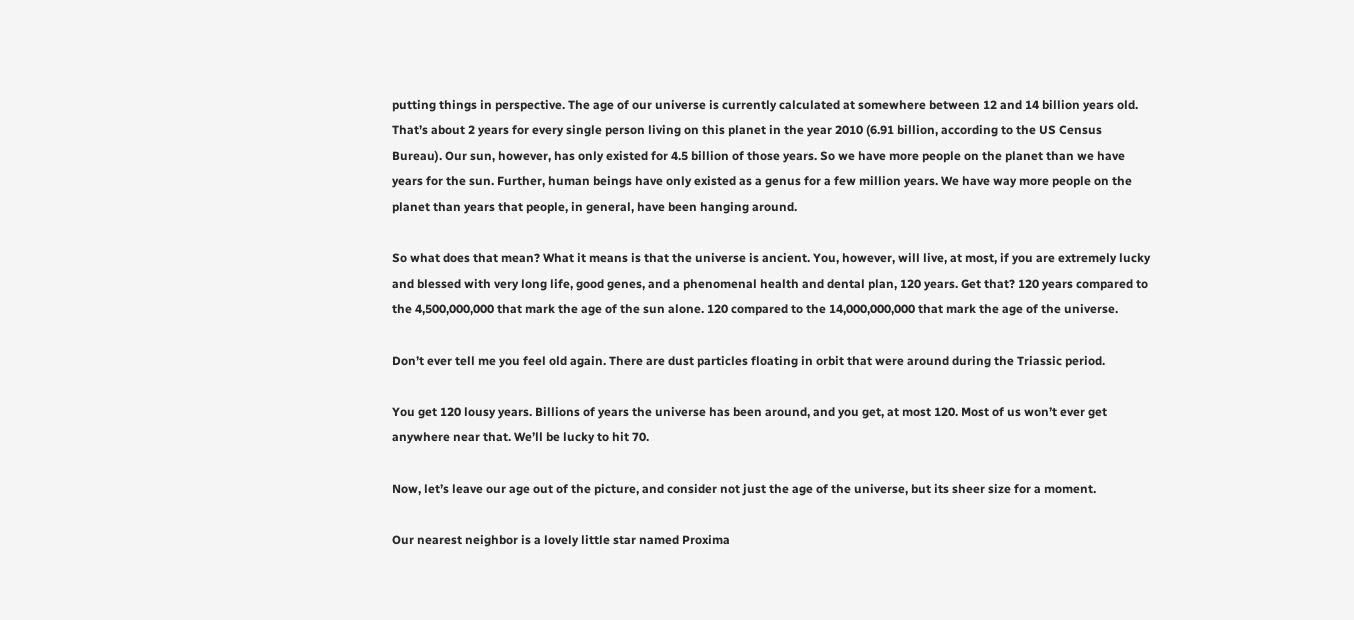putting things in perspective. The age of our universe is currently calculated at somewhere between 12 and 14 billion years old. That’s about 2 years for every single person living on this planet in the year 2010 (6.91 billion, according to the US Census Bureau). Our sun, however, has only existed for 4.5 billion of those years. So we have more people on the planet than we have years for the sun. Further, human beings have only existed as a genus for a few million years. We have way more people on the planet than years that people, in general, have been hanging around.

So what does that mean? What it means is that the universe is ancient. You, however, will live, at most, if you are extremely lucky and blessed with very long life, good genes, and a phenomenal health and dental plan, 120 years. Get that? 120 years compared to the 4,500,000,000 that mark the age of the sun alone. 120 compared to the 14,000,000,000 that mark the age of the universe.

Don’t ever tell me you feel old again. There are dust particles floating in orbit that were around during the Triassic period.

You get 120 lousy years. Billions of years the universe has been around, and you get, at most 120. Most of us won’t ever get anywhere near that. We’ll be lucky to hit 70.

Now, let’s leave our age out of the picture, and consider not just the age of the universe, but its sheer size for a moment.

Our nearest neighbor is a lovely little star named Proxima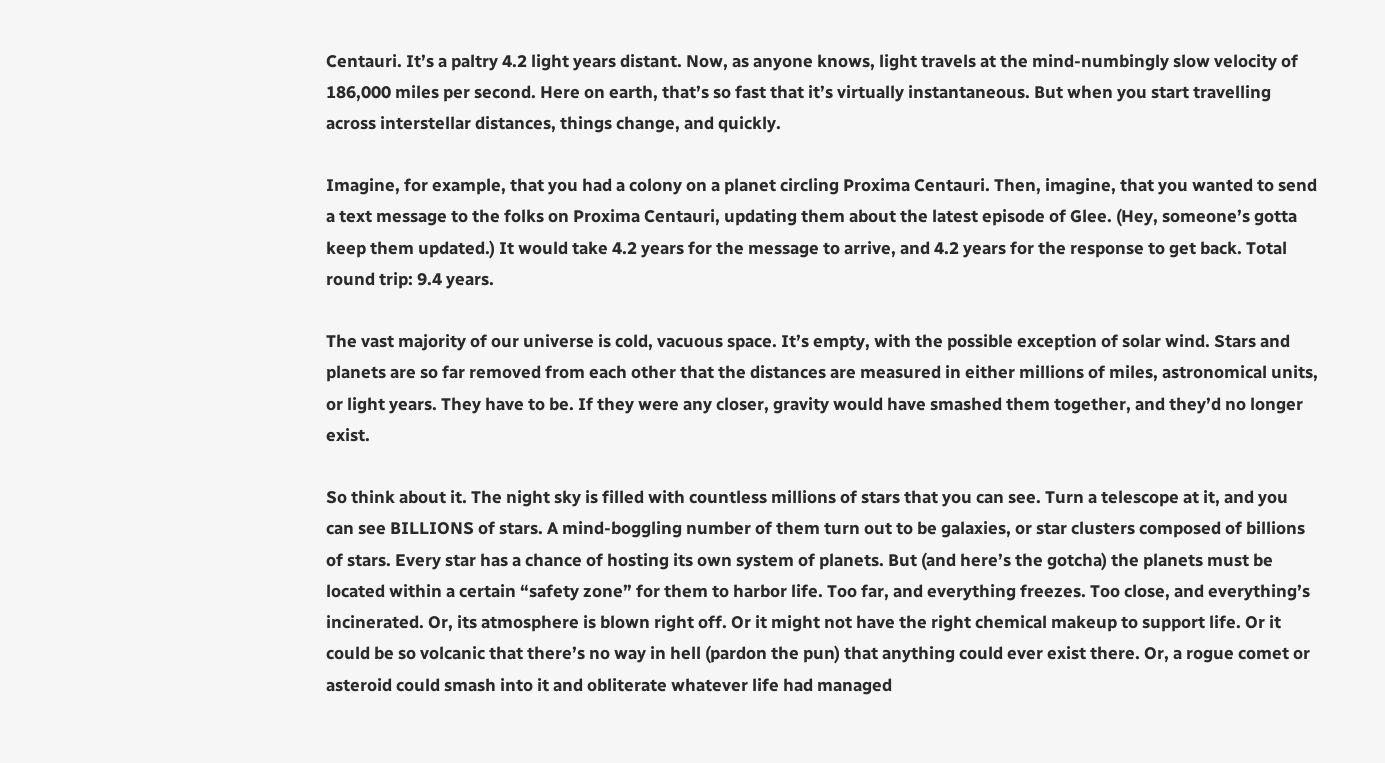Centauri. It’s a paltry 4.2 light years distant. Now, as anyone knows, light travels at the mind-numbingly slow velocity of 186,000 miles per second. Here on earth, that’s so fast that it’s virtually instantaneous. But when you start travelling across interstellar distances, things change, and quickly.

Imagine, for example, that you had a colony on a planet circling Proxima Centauri. Then, imagine, that you wanted to send a text message to the folks on Proxima Centauri, updating them about the latest episode of Glee. (Hey, someone’s gotta keep them updated.) It would take 4.2 years for the message to arrive, and 4.2 years for the response to get back. Total round trip: 9.4 years.

The vast majority of our universe is cold, vacuous space. It’s empty, with the possible exception of solar wind. Stars and planets are so far removed from each other that the distances are measured in either millions of miles, astronomical units, or light years. They have to be. If they were any closer, gravity would have smashed them together, and they’d no longer exist.

So think about it. The night sky is filled with countless millions of stars that you can see. Turn a telescope at it, and you can see BILLIONS of stars. A mind-boggling number of them turn out to be galaxies, or star clusters composed of billions of stars. Every star has a chance of hosting its own system of planets. But (and here’s the gotcha) the planets must be located within a certain “safety zone” for them to harbor life. Too far, and everything freezes. Too close, and everything’s incinerated. Or, its atmosphere is blown right off. Or it might not have the right chemical makeup to support life. Or it could be so volcanic that there’s no way in hell (pardon the pun) that anything could ever exist there. Or, a rogue comet or asteroid could smash into it and obliterate whatever life had managed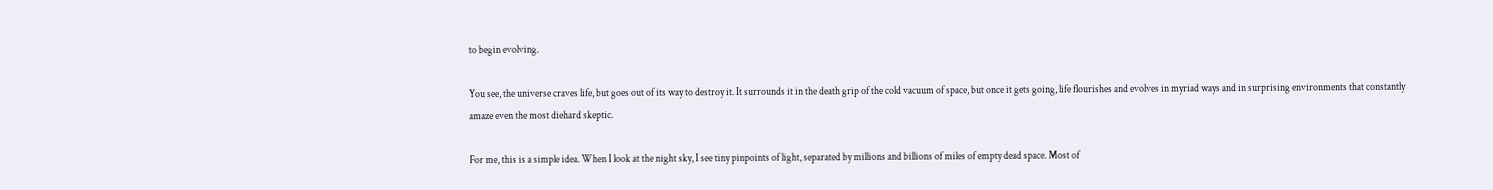to begin evolving.

You see, the universe craves life, but goes out of its way to destroy it. It surrounds it in the death grip of the cold vacuum of space, but once it gets going, life flourishes and evolves in myriad ways and in surprising environments that constantly amaze even the most diehard skeptic.

For me, this is a simple idea. When I look at the night sky, I see tiny pinpoints of light, separated by millions and billions of miles of empty dead space. Most of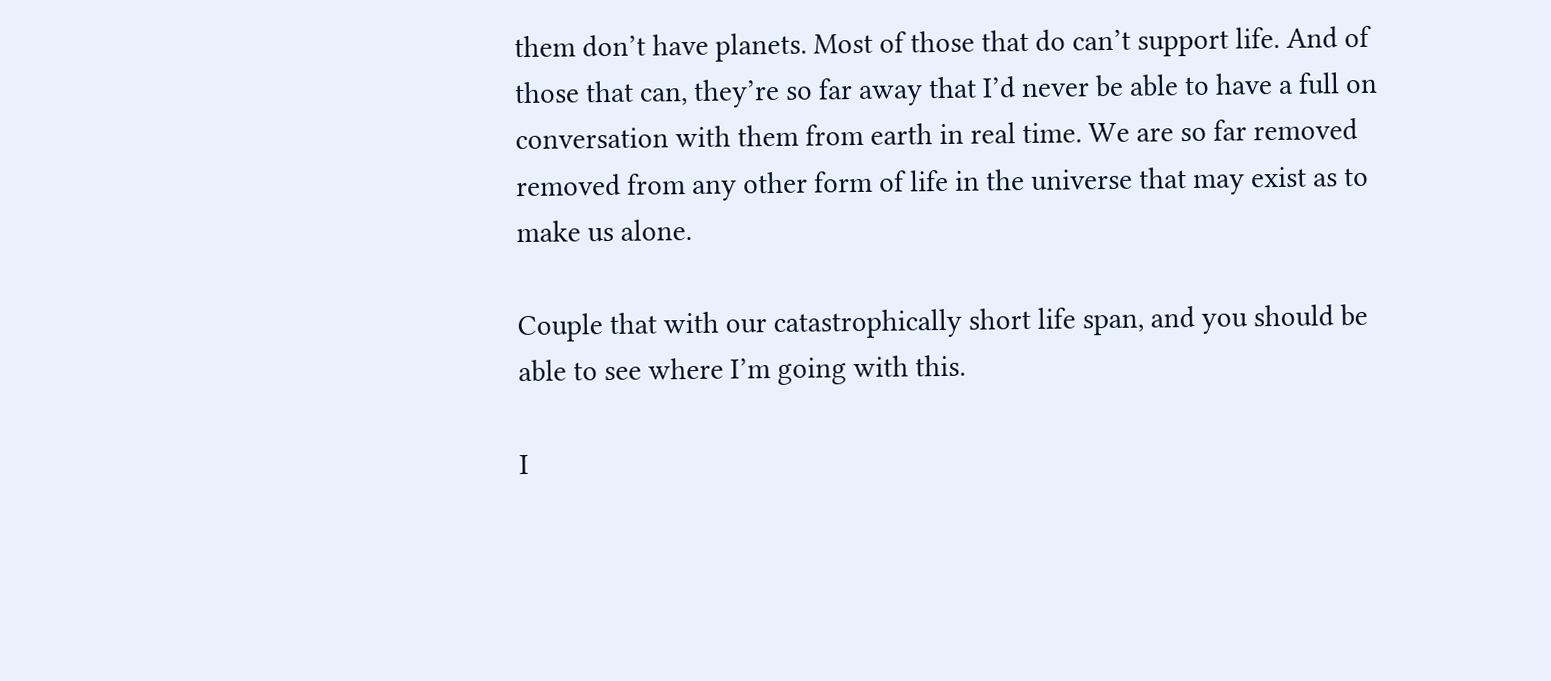them don’t have planets. Most of those that do can’t support life. And of those that can, they’re so far away that I’d never be able to have a full on conversation with them from earth in real time. We are so far removed removed from any other form of life in the universe that may exist as to make us alone.

Couple that with our catastrophically short life span, and you should be able to see where I’m going with this.

I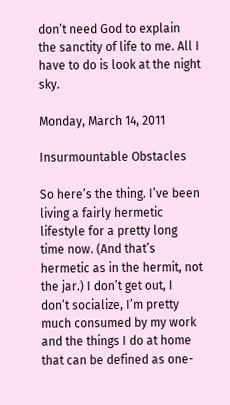don’t need God to explain the sanctity of life to me. All I have to do is look at the night sky.

Monday, March 14, 2011

Insurmountable Obstacles

So here’s the thing. I’ve been living a fairly hermetic lifestyle for a pretty long time now. (And that’s hermetic as in the hermit, not the jar.) I don’t get out, I don’t socialize, I’m pretty much consumed by my work and the things I do at home that can be defined as one-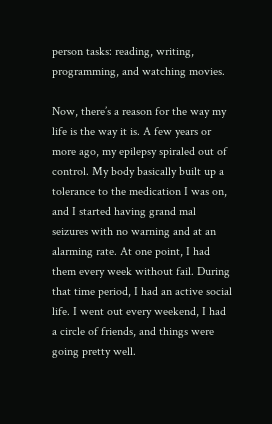person tasks: reading, writing, programming, and watching movies.

Now, there’s a reason for the way my life is the way it is. A few years or more ago, my epilepsy spiraled out of control. My body basically built up a tolerance to the medication I was on, and I started having grand mal seizures with no warning and at an alarming rate. At one point, I had them every week without fail. During that time period, I had an active social life. I went out every weekend, I had a circle of friends, and things were going pretty well.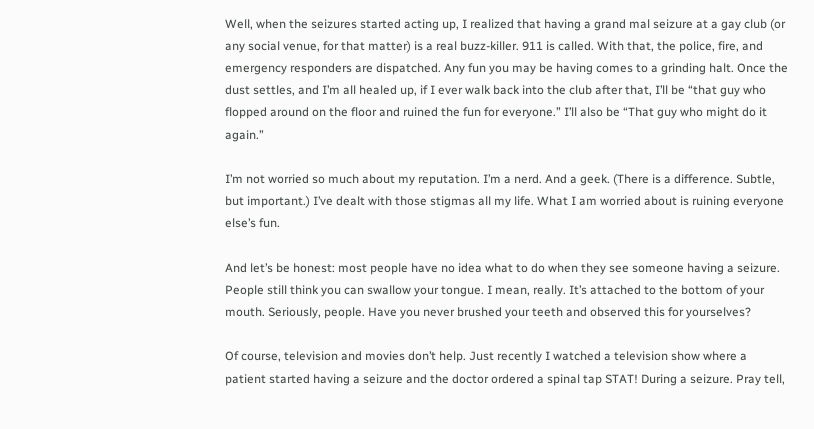Well, when the seizures started acting up, I realized that having a grand mal seizure at a gay club (or any social venue, for that matter) is a real buzz-killer. 911 is called. With that, the police, fire, and emergency responders are dispatched. Any fun you may be having comes to a grinding halt. Once the dust settles, and I’m all healed up, if I ever walk back into the club after that, I’ll be “that guy who flopped around on the floor and ruined the fun for everyone.” I’ll also be “That guy who might do it again.”

I’m not worried so much about my reputation. I’m a nerd. And a geek. (There is a difference. Subtle, but important.) I’ve dealt with those stigmas all my life. What I am worried about is ruining everyone else’s fun.

And let’s be honest: most people have no idea what to do when they see someone having a seizure. People still think you can swallow your tongue. I mean, really. It’s attached to the bottom of your mouth. Seriously, people. Have you never brushed your teeth and observed this for yourselves?

Of course, television and movies don’t help. Just recently I watched a television show where a patient started having a seizure and the doctor ordered a spinal tap STAT! During a seizure. Pray tell,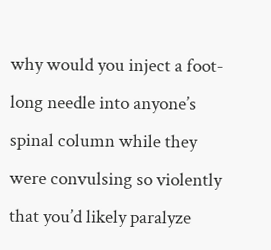why would you inject a foot-long needle into anyone’s spinal column while they were convulsing so violently that you’d likely paralyze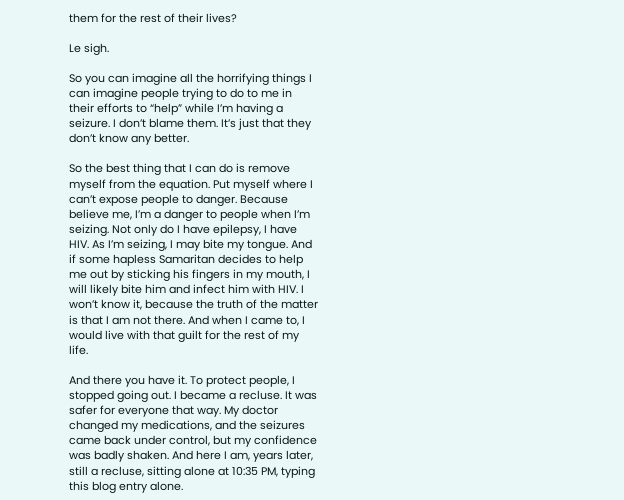them for the rest of their lives?

Le sigh.

So you can imagine all the horrifying things I can imagine people trying to do to me in their efforts to “help” while I’m having a seizure. I don’t blame them. It’s just that they don’t know any better.

So the best thing that I can do is remove myself from the equation. Put myself where I can’t expose people to danger. Because believe me, I’m a danger to people when I’m seizing. Not only do I have epilepsy, I have HIV. As I’m seizing, I may bite my tongue. And if some hapless Samaritan decides to help me out by sticking his fingers in my mouth, I will likely bite him and infect him with HIV. I won’t know it, because the truth of the matter is that I am not there. And when I came to, I would live with that guilt for the rest of my life.

And there you have it. To protect people, I stopped going out. I became a recluse. It was safer for everyone that way. My doctor changed my medications, and the seizures came back under control, but my confidence was badly shaken. And here I am, years later, still a recluse, sitting alone at 10:35 PM, typing this blog entry alone.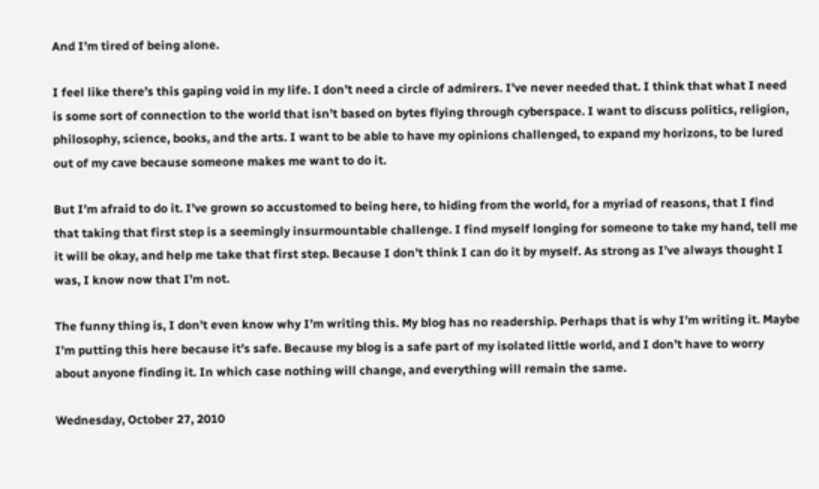And I’m tired of being alone.

I feel like there’s this gaping void in my life. I don’t need a circle of admirers. I’ve never needed that. I think that what I need is some sort of connection to the world that isn’t based on bytes flying through cyberspace. I want to discuss politics, religion, philosophy, science, books, and the arts. I want to be able to have my opinions challenged, to expand my horizons, to be lured out of my cave because someone makes me want to do it.

But I’m afraid to do it. I’ve grown so accustomed to being here, to hiding from the world, for a myriad of reasons, that I find that taking that first step is a seemingly insurmountable challenge. I find myself longing for someone to take my hand, tell me it will be okay, and help me take that first step. Because I don’t think I can do it by myself. As strong as I’ve always thought I was, I know now that I’m not.

The funny thing is, I don’t even know why I’m writing this. My blog has no readership. Perhaps that is why I’m writing it. Maybe I’m putting this here because it’s safe. Because my blog is a safe part of my isolated little world, and I don’t have to worry about anyone finding it. In which case nothing will change, and everything will remain the same.

Wednesday, October 27, 2010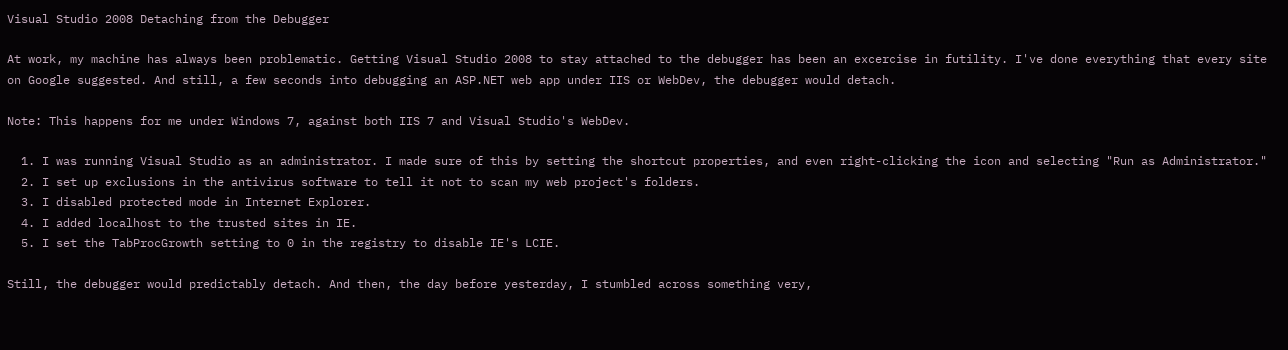Visual Studio 2008 Detaching from the Debugger

At work, my machine has always been problematic. Getting Visual Studio 2008 to stay attached to the debugger has been an excercise in futility. I've done everything that every site on Google suggested. And still, a few seconds into debugging an ASP.NET web app under IIS or WebDev, the debugger would detach.

Note: This happens for me under Windows 7, against both IIS 7 and Visual Studio's WebDev.

  1. I was running Visual Studio as an administrator. I made sure of this by setting the shortcut properties, and even right-clicking the icon and selecting "Run as Administrator."
  2. I set up exclusions in the antivirus software to tell it not to scan my web project's folders.
  3. I disabled protected mode in Internet Explorer.
  4. I added localhost to the trusted sites in IE.
  5. I set the TabProcGrowth setting to 0 in the registry to disable IE's LCIE.

Still, the debugger would predictably detach. And then, the day before yesterday, I stumbled across something very,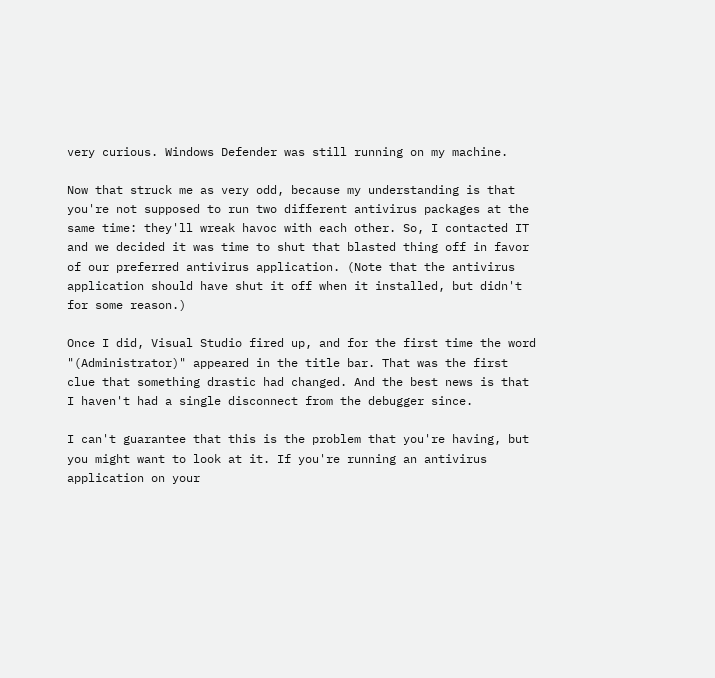very curious. Windows Defender was still running on my machine.

Now that struck me as very odd, because my understanding is that you're not supposed to run two different antivirus packages at the same time: they'll wreak havoc with each other. So, I contacted IT and we decided it was time to shut that blasted thing off in favor of our preferred antivirus application. (Note that the antivirus application should have shut it off when it installed, but didn't for some reason.)

Once I did, Visual Studio fired up, and for the first time the word "(Administrator)" appeared in the title bar. That was the first clue that something drastic had changed. And the best news is that I haven't had a single disconnect from the debugger since.

I can't guarantee that this is the problem that you're having, but you might want to look at it. If you're running an antivirus application on your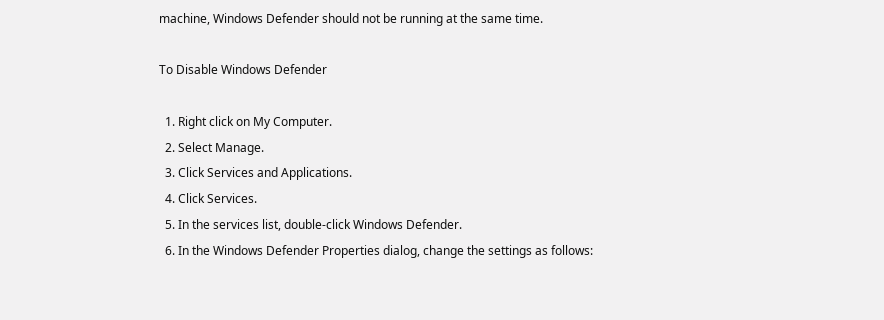machine, Windows Defender should not be running at the same time.

To Disable Windows Defender

  1. Right click on My Computer.
  2. Select Manage.
  3. Click Services and Applications.
  4. Click Services.
  5. In the services list, double-click Windows Defender.
  6. In the Windows Defender Properties dialog, change the settings as follows: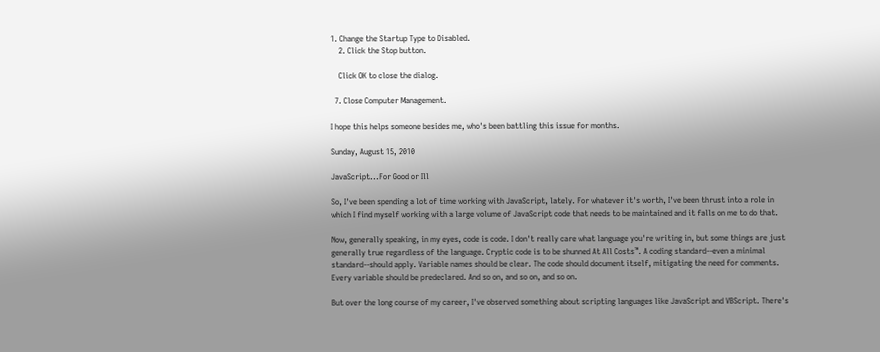1. Change the Startup Type to Disabled.
    2. Click the Stop button.

    Click OK to close the dialog.

  7. Close Computer Management.

I hope this helps someone besides me, who's been battling this issue for months.

Sunday, August 15, 2010

JavaScript...For Good or Ill

So, I've been spending a lot of time working with JavaScript, lately. For whatever it's worth, I've been thrust into a role in which I find myself working with a large volume of JavaScript code that needs to be maintained and it falls on me to do that.

Now, generally speaking, in my eyes, code is code. I don't really care what language you're writing in, but some things are just generally true regardless of the language. Cryptic code is to be shunned At All Costs™. A coding standard--even a minimal standard--should apply. Variable names should be clear. The code should document itself, mitigating the need for comments. Every variable should be predeclared. And so on, and so on, and so on.

But over the long course of my career, I've observed something about scripting languages like JavaScript and VBScript. There's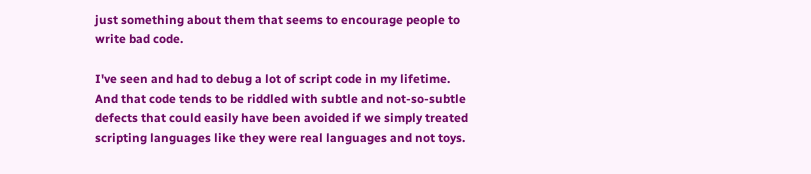just something about them that seems to encourage people to write bad code.

I've seen and had to debug a lot of script code in my lifetime. And that code tends to be riddled with subtle and not-so-subtle defects that could easily have been avoided if we simply treated scripting languages like they were real languages and not toys.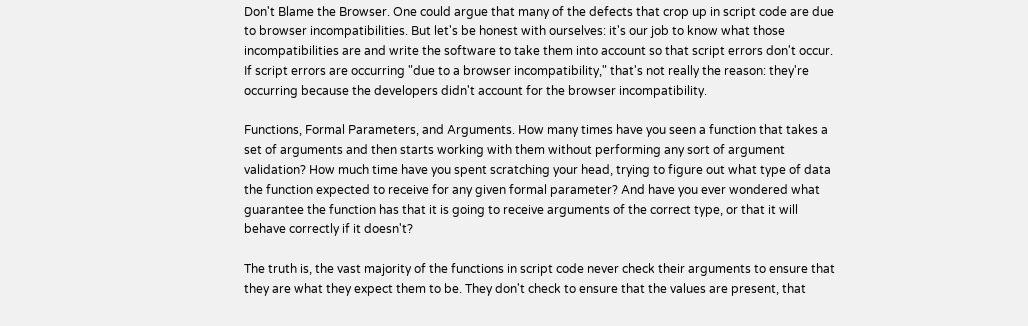Don't Blame the Browser. One could argue that many of the defects that crop up in script code are due to browser incompatibilities. But let's be honest with ourselves: it's our job to know what those incompatibilities are and write the software to take them into account so that script errors don't occur. If script errors are occurring "due to a browser incompatibility," that's not really the reason: they're occurring because the developers didn't account for the browser incompatibility.

Functions, Formal Parameters, and Arguments. How many times have you seen a function that takes a set of arguments and then starts working with them without performing any sort of argument validation? How much time have you spent scratching your head, trying to figure out what type of data the function expected to receive for any given formal parameter? And have you ever wondered what guarantee the function has that it is going to receive arguments of the correct type, or that it will behave correctly if it doesn't?

The truth is, the vast majority of the functions in script code never check their arguments to ensure that they are what they expect them to be. They don't check to ensure that the values are present, that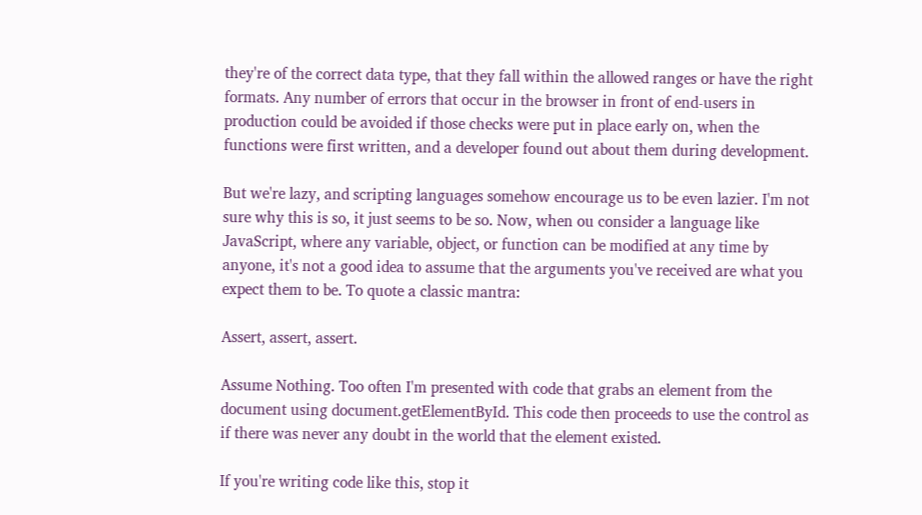they're of the correct data type, that they fall within the allowed ranges or have the right formats. Any number of errors that occur in the browser in front of end-users in production could be avoided if those checks were put in place early on, when the functions were first written, and a developer found out about them during development.

But we're lazy, and scripting languages somehow encourage us to be even lazier. I'm not sure why this is so, it just seems to be so. Now, when ou consider a language like JavaScript, where any variable, object, or function can be modified at any time by anyone, it's not a good idea to assume that the arguments you've received are what you expect them to be. To quote a classic mantra:

Assert, assert, assert.

Assume Nothing. Too often I'm presented with code that grabs an element from the document using document.getElementById. This code then proceeds to use the control as if there was never any doubt in the world that the element existed.

If you're writing code like this, stop it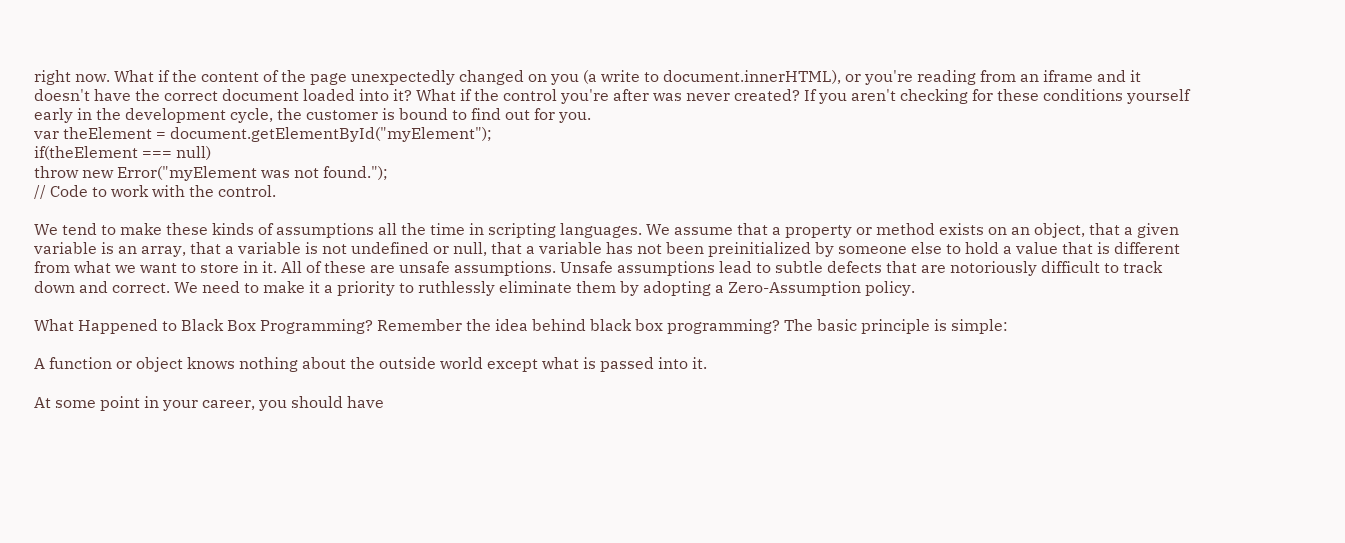right now. What if the content of the page unexpectedly changed on you (a write to document.innerHTML), or you're reading from an iframe and it doesn't have the correct document loaded into it? What if the control you're after was never created? If you aren't checking for these conditions yourself early in the development cycle, the customer is bound to find out for you.
var theElement = document.getElementById("myElement");
if(theElement === null)
throw new Error("myElement was not found.");
// Code to work with the control.

We tend to make these kinds of assumptions all the time in scripting languages. We assume that a property or method exists on an object, that a given variable is an array, that a variable is not undefined or null, that a variable has not been preinitialized by someone else to hold a value that is different from what we want to store in it. All of these are unsafe assumptions. Unsafe assumptions lead to subtle defects that are notoriously difficult to track down and correct. We need to make it a priority to ruthlessly eliminate them by adopting a Zero-Assumption policy.

What Happened to Black Box Programming? Remember the idea behind black box programming? The basic principle is simple:

A function or object knows nothing about the outside world except what is passed into it.

At some point in your career, you should have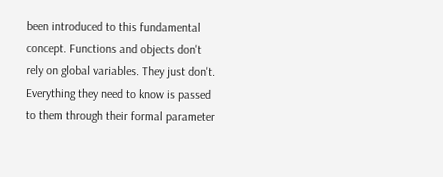been introduced to this fundamental concept. Functions and objects don't rely on global variables. They just don't. Everything they need to know is passed to them through their formal parameter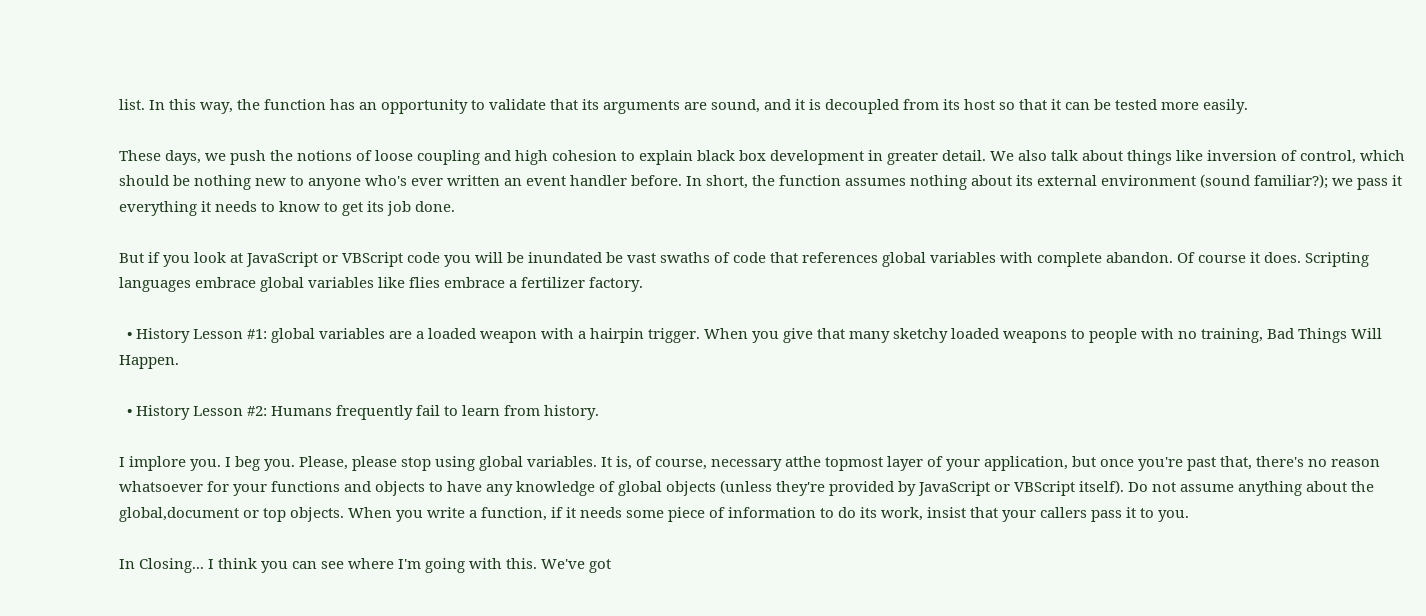list. In this way, the function has an opportunity to validate that its arguments are sound, and it is decoupled from its host so that it can be tested more easily.

These days, we push the notions of loose coupling and high cohesion to explain black box development in greater detail. We also talk about things like inversion of control, which should be nothing new to anyone who's ever written an event handler before. In short, the function assumes nothing about its external environment (sound familiar?); we pass it everything it needs to know to get its job done.

But if you look at JavaScript or VBScript code you will be inundated be vast swaths of code that references global variables with complete abandon. Of course it does. Scripting languages embrace global variables like flies embrace a fertilizer factory.

  • History Lesson #1: global variables are a loaded weapon with a hairpin trigger. When you give that many sketchy loaded weapons to people with no training, Bad Things Will Happen.

  • History Lesson #2: Humans frequently fail to learn from history.

I implore you. I beg you. Please, please stop using global variables. It is, of course, necessary atthe topmost layer of your application, but once you're past that, there's no reason whatsoever for your functions and objects to have any knowledge of global objects (unless they're provided by JavaScript or VBScript itself). Do not assume anything about the global,document or top objects. When you write a function, if it needs some piece of information to do its work, insist that your callers pass it to you.

In Closing... I think you can see where I'm going with this. We've got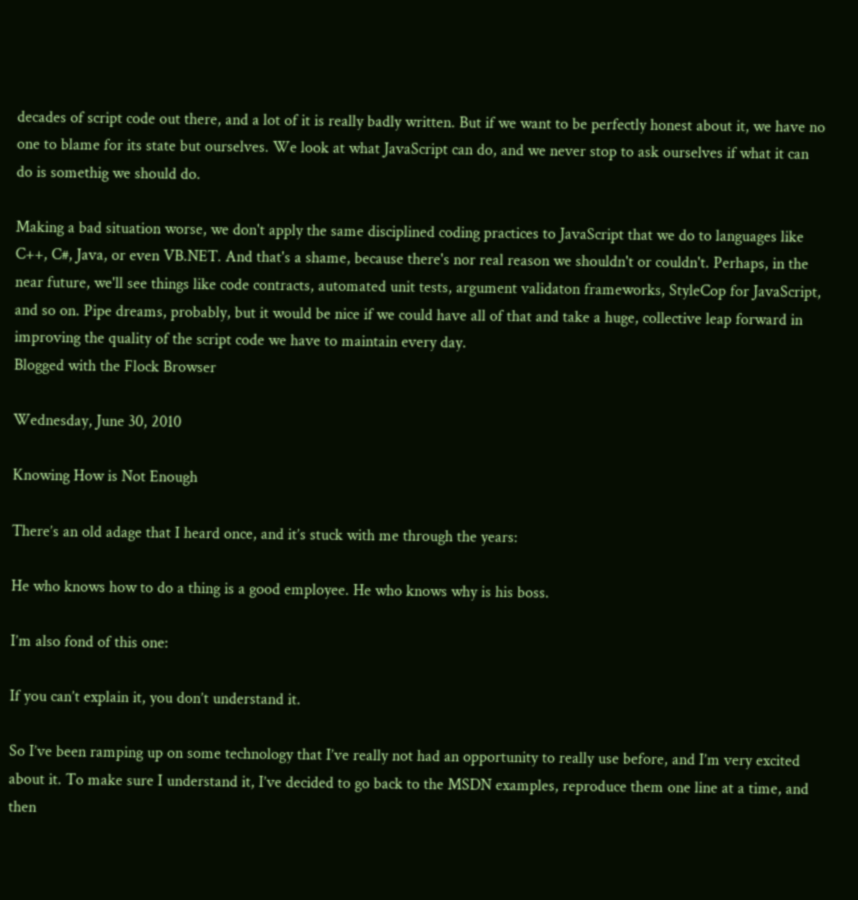decades of script code out there, and a lot of it is really badly written. But if we want to be perfectly honest about it, we have no one to blame for its state but ourselves. We look at what JavaScript can do, and we never stop to ask ourselves if what it can do is somethig we should do.

Making a bad situation worse, we don't apply the same disciplined coding practices to JavaScript that we do to languages like C++, C#, Java, or even VB.NET. And that's a shame, because there's nor real reason we shouldn't or couldn't. Perhaps, in the near future, we'll see things like code contracts, automated unit tests, argument validaton frameworks, StyleCop for JavaScript, and so on. Pipe dreams, probably, but it would be nice if we could have all of that and take a huge, collective leap forward in improving the quality of the script code we have to maintain every day.
Blogged with the Flock Browser

Wednesday, June 30, 2010

Knowing How is Not Enough

There’s an old adage that I heard once, and it’s stuck with me through the years:

He who knows how to do a thing is a good employee. He who knows why is his boss.

I’m also fond of this one:

If you can’t explain it, you don’t understand it.

So I’ve been ramping up on some technology that I’ve really not had an opportunity to really use before, and I’m very excited about it. To make sure I understand it, I’ve decided to go back to the MSDN examples, reproduce them one line at a time, and then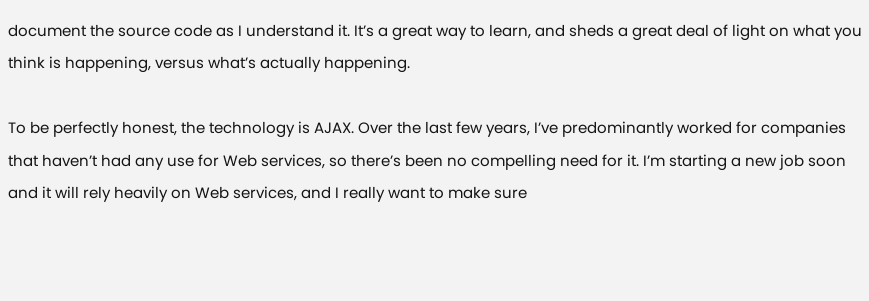document the source code as I understand it. It’s a great way to learn, and sheds a great deal of light on what you think is happening, versus what’s actually happening.

To be perfectly honest, the technology is AJAX. Over the last few years, I’ve predominantly worked for companies that haven’t had any use for Web services, so there’s been no compelling need for it. I’m starting a new job soon and it will rely heavily on Web services, and I really want to make sure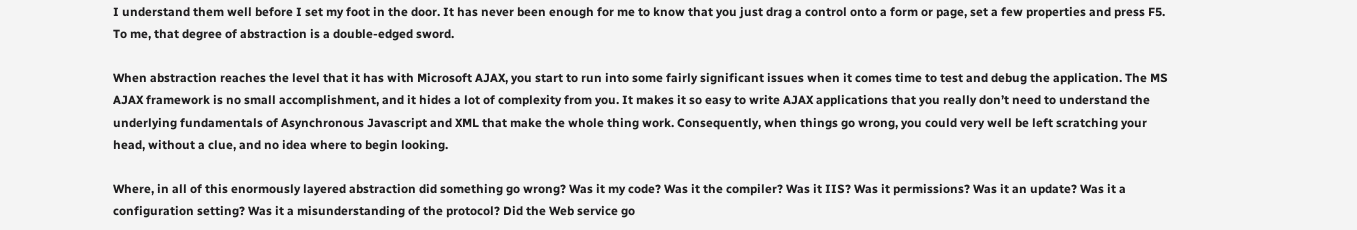I understand them well before I set my foot in the door. It has never been enough for me to know that you just drag a control onto a form or page, set a few properties and press F5. To me, that degree of abstraction is a double-edged sword.

When abstraction reaches the level that it has with Microsoft AJAX, you start to run into some fairly significant issues when it comes time to test and debug the application. The MS AJAX framework is no small accomplishment, and it hides a lot of complexity from you. It makes it so easy to write AJAX applications that you really don’t need to understand the underlying fundamentals of Asynchronous Javascript and XML that make the whole thing work. Consequently, when things go wrong, you could very well be left scratching your head, without a clue, and no idea where to begin looking.

Where, in all of this enormously layered abstraction did something go wrong? Was it my code? Was it the compiler? Was it IIS? Was it permissions? Was it an update? Was it a configuration setting? Was it a misunderstanding of the protocol? Did the Web service go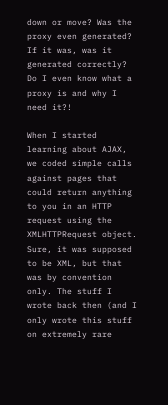down or move? Was the proxy even generated? If it was, was it generated correctly? Do I even know what a proxy is and why I need it?!

When I started learning about AJAX, we coded simple calls against pages that could return anything to you in an HTTP request using the XMLHTTPRequest object. Sure, it was supposed to be XML, but that was by convention only. The stuff I wrote back then (and I only wrote this stuff on extremely rare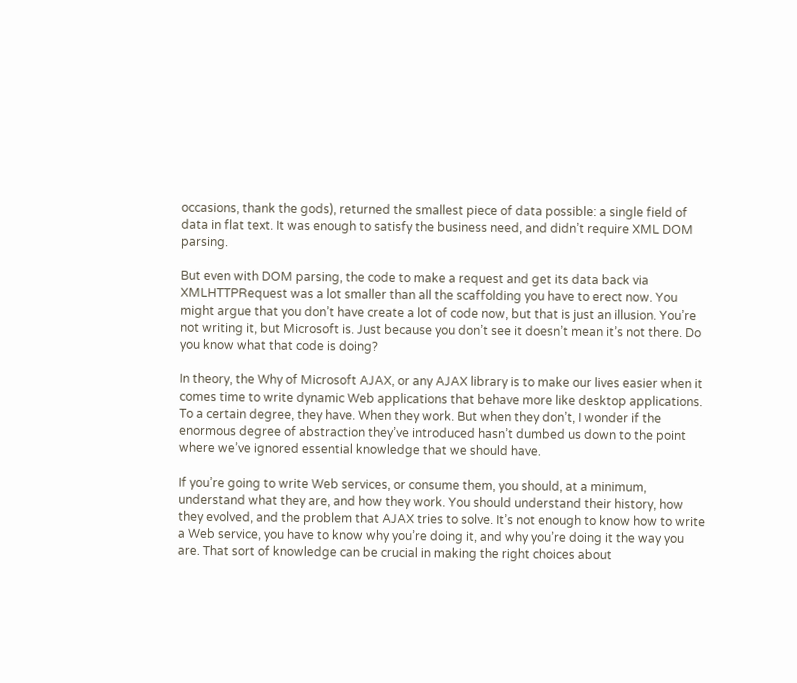occasions, thank the gods), returned the smallest piece of data possible: a single field of data in flat text. It was enough to satisfy the business need, and didn’t require XML DOM parsing.

But even with DOM parsing, the code to make a request and get its data back via XMLHTTPRequest was a lot smaller than all the scaffolding you have to erect now. You might argue that you don’t have create a lot of code now, but that is just an illusion. You’re not writing it, but Microsoft is. Just because you don’t see it doesn’t mean it’s not there. Do you know what that code is doing?

In theory, the Why of Microsoft AJAX, or any AJAX library is to make our lives easier when it comes time to write dynamic Web applications that behave more like desktop applications. To a certain degree, they have. When they work. But when they don’t, I wonder if the enormous degree of abstraction they’ve introduced hasn’t dumbed us down to the point where we’ve ignored essential knowledge that we should have.

If you’re going to write Web services, or consume them, you should, at a minimum, understand what they are, and how they work. You should understand their history, how they evolved, and the problem that AJAX tries to solve. It’s not enough to know how to write a Web service, you have to know why you’re doing it, and why you’re doing it the way you are. That sort of knowledge can be crucial in making the right choices about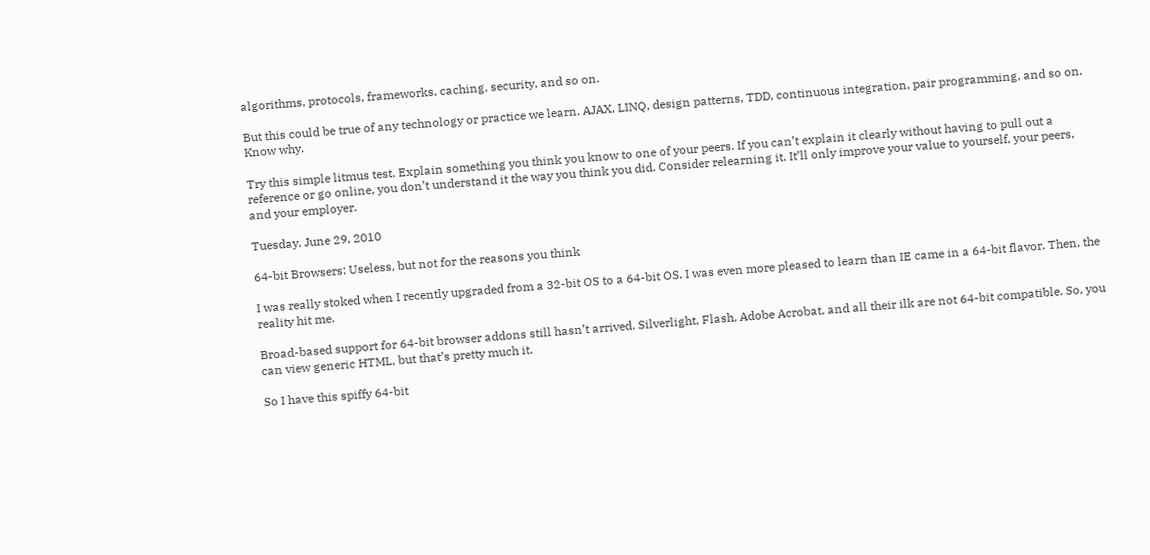algorithms, protocols, frameworks, caching, security, and so on.

But this could be true of any technology or practice we learn. AJAX, LINQ, design patterns, TDD, continuous integration, pair programming, and so on. Know why.

Try this simple litmus test. Explain something you think you know to one of your peers. If you can’t explain it clearly without having to pull out a reference or go online, you don’t understand it the way you think you did. Consider relearning it. It’ll only improve your value to yourself, your peers, and your employer.

Tuesday, June 29, 2010

64-bit Browsers: Useless, but not for the reasons you think

I was really stoked when I recently upgraded from a 32-bit OS to a 64-bit OS. I was even more pleased to learn than IE came in a 64-bit flavor. Then, the reality hit me.

Broad-based support for 64-bit browser addons still hasn’t arrived. Silverlight, Flash, Adobe Acrobat, and all their ilk are not 64-bit compatible. So, you can view generic HTML, but that’s pretty much it.

So I have this spiffy 64-bit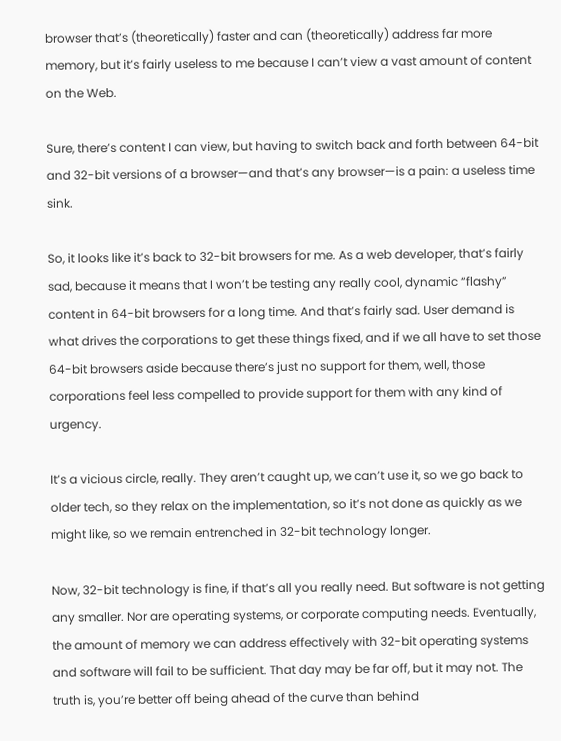browser that’s (theoretically) faster and can (theoretically) address far more memory, but it’s fairly useless to me because I can’t view a vast amount of content on the Web.

Sure, there’s content I can view, but having to switch back and forth between 64-bit and 32-bit versions of a browser—and that’s any browser—is a pain: a useless time sink.

So, it looks like it’s back to 32-bit browsers for me. As a web developer, that’s fairly sad, because it means that I won’t be testing any really cool, dynamic “flashy” content in 64-bit browsers for a long time. And that’s fairly sad. User demand is what drives the corporations to get these things fixed, and if we all have to set those 64-bit browsers aside because there’s just no support for them, well, those corporations feel less compelled to provide support for them with any kind of urgency.

It’s a vicious circle, really. They aren’t caught up, we can’t use it, so we go back to older tech, so they relax on the implementation, so it’s not done as quickly as we might like, so we remain entrenched in 32-bit technology longer.

Now, 32-bit technology is fine, if that’s all you really need. But software is not getting any smaller. Nor are operating systems, or corporate computing needs. Eventually, the amount of memory we can address effectively with 32-bit operating systems and software will fail to be sufficient. That day may be far off, but it may not. The truth is, you’re better off being ahead of the curve than behind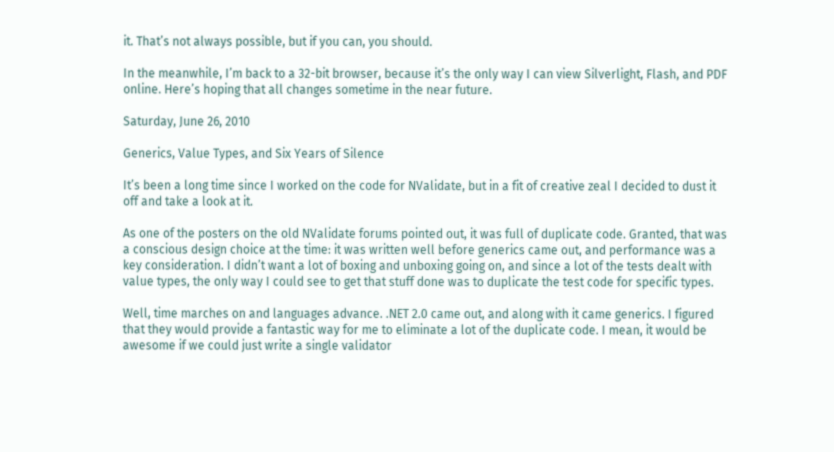it. That’s not always possible, but if you can, you should.

In the meanwhile, I’m back to a 32-bit browser, because it’s the only way I can view Silverlight, Flash, and PDF online. Here’s hoping that all changes sometime in the near future.

Saturday, June 26, 2010

Generics, Value Types, and Six Years of Silence

It’s been a long time since I worked on the code for NValidate, but in a fit of creative zeal I decided to dust it off and take a look at it.

As one of the posters on the old NValidate forums pointed out, it was full of duplicate code. Granted, that was a conscious design choice at the time: it was written well before generics came out, and performance was a key consideration. I didn’t want a lot of boxing and unboxing going on, and since a lot of the tests dealt with value types, the only way I could see to get that stuff done was to duplicate the test code for specific types.

Well, time marches on and languages advance. .NET 2.0 came out, and along with it came generics. I figured that they would provide a fantastic way for me to eliminate a lot of the duplicate code. I mean, it would be awesome if we could just write a single validator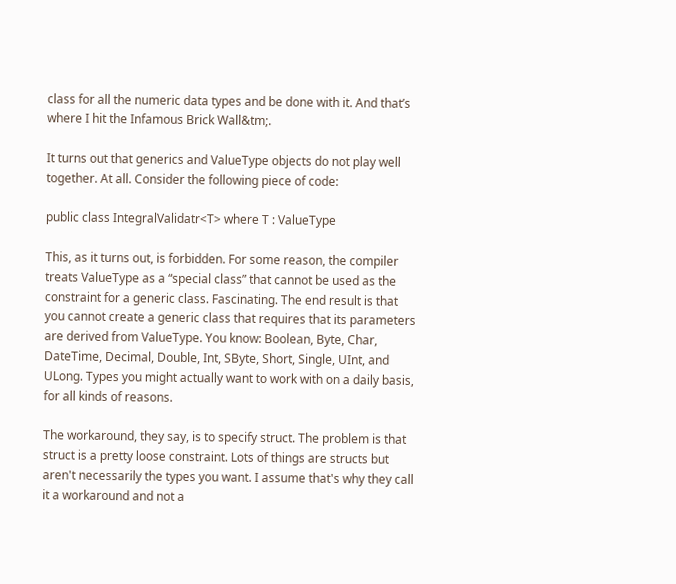class for all the numeric data types and be done with it. And that’s where I hit the Infamous Brick Wall&tm;.

It turns out that generics and ValueType objects do not play well together. At all. Consider the following piece of code:

public class IntegralValidatr<T> where T : ValueType

This, as it turns out, is forbidden. For some reason, the compiler treats ValueType as a “special class” that cannot be used as the constraint for a generic class. Fascinating. The end result is that you cannot create a generic class that requires that its parameters are derived from ValueType. You know: Boolean, Byte, Char, DateTime, Decimal, Double, Int, SByte, Short, Single, UInt, and ULong. Types you might actually want to work with on a daily basis, for all kinds of reasons.

The workaround, they say, is to specify struct. The problem is that struct is a pretty loose constraint. Lots of things are structs but aren't necessarily the types you want. I assume that's why they call it a workaround and not a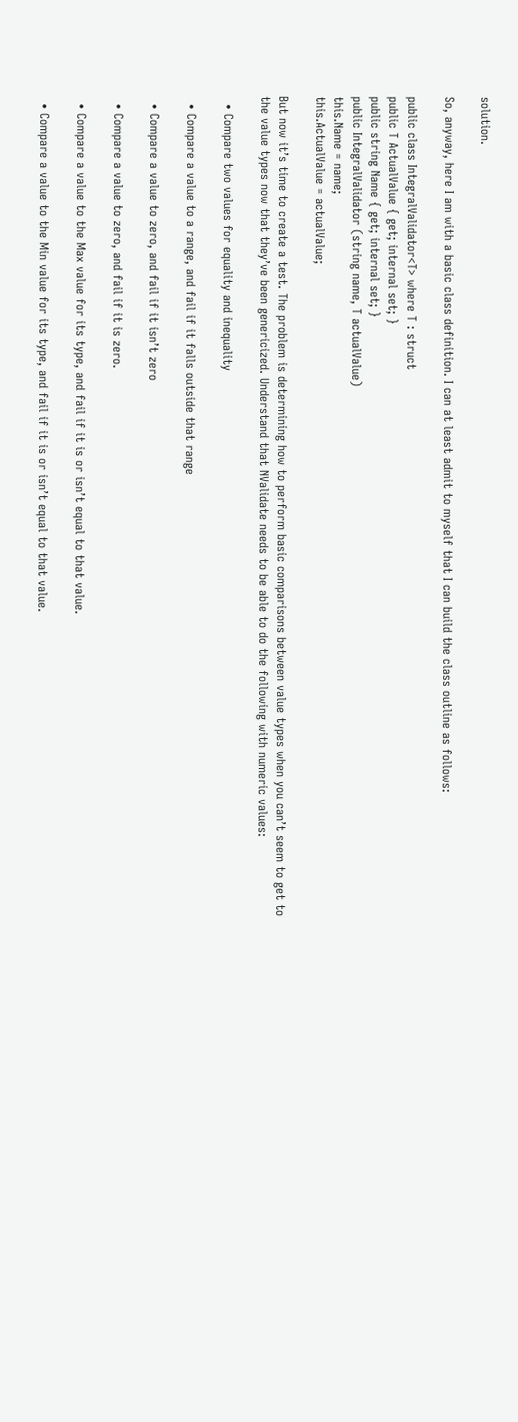solution.

So, anyway, here I am with a basic class definition. I can at least admit to myself that I can build the class outline as follows:

public class IntegralValidator<T> where T : struct
public T ActualValue { get; internal set; }
public string Name { get; internal set; }
public IntegralValidator (string name, T actualValue)
this.Name = name;
this.ActualValue = actualValue;

But now it’s time to create a test. The problem is determining how to perform basic comparisons between value types when you can’t seem to get to the value types now that they’ve been genericized. Understand that NValidate needs to be able to do the following with numeric values:

  • Compare two values for equality and inequality

  • Compare a value to a range, and fail if it falls outside that range

  • Compare a value to zero, and fail if it isn’t zero

  • Compare a value to zero, and fail if it is zero.

  • Compare a value to the Max value for its type, and fail if it is or isn’t equal to that value.

  • Compare a value to the Min value for its type, and fail if it is or isn’t equal to that value.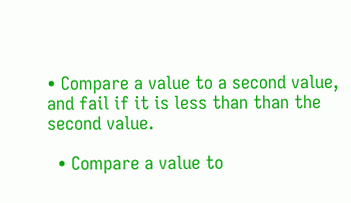• Compare a value to a second value, and fail if it is less than than the second value.

  • Compare a value to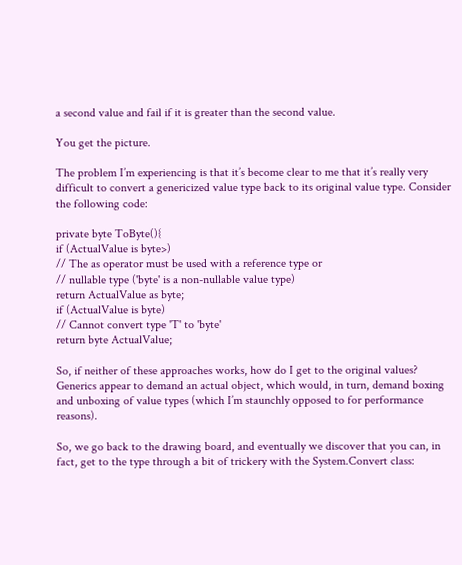a second value and fail if it is greater than the second value.

You get the picture.

The problem I’m experiencing is that it’s become clear to me that it’s really very difficult to convert a genericized value type back to its original value type. Consider the following code:

private byte ToByte(){
if (ActualValue is byte>)
// The as operator must be used with a reference type or
// nullable type ('byte' is a non-nullable value type)
return ActualValue as byte;
if (ActualValue is byte)
// Cannot convert type 'T' to 'byte'
return byte ActualValue;

So, if neither of these approaches works, how do I get to the original values? Generics appear to demand an actual object, which would, in turn, demand boxing and unboxing of value types (which I’m staunchly opposed to for performance reasons).

So, we go back to the drawing board, and eventually we discover that you can, in fact, get to the type through a bit of trickery with the System.Convert class: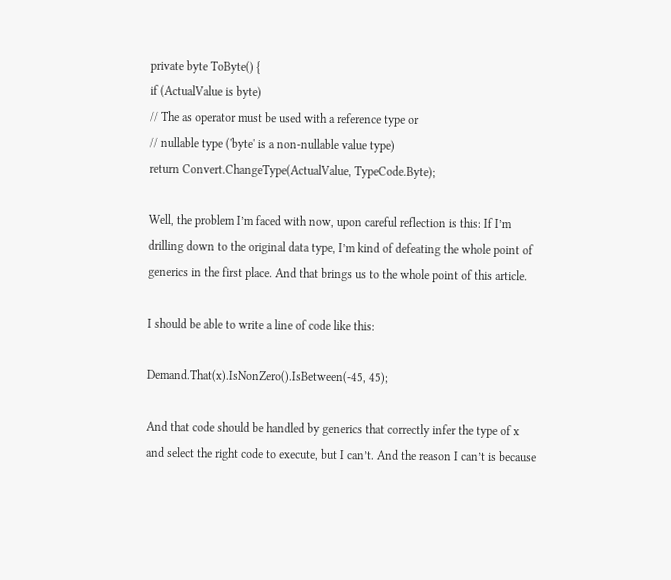private byte ToByte() {
if (ActualValue is byte)
// The as operator must be used with a reference type or
// nullable type ('byte' is a non-nullable value type)
return Convert.ChangeType(ActualValue, TypeCode.Byte);

Well, the problem I’m faced with now, upon careful reflection is this: If I’m drilling down to the original data type, I’m kind of defeating the whole point of generics in the first place. And that brings us to the whole point of this article.

I should be able to write a line of code like this:

Demand.That(x).IsNonZero().IsBetween(-45, 45);

And that code should be handled by generics that correctly infer the type of x and select the right code to execute, but I can’t. And the reason I can’t is because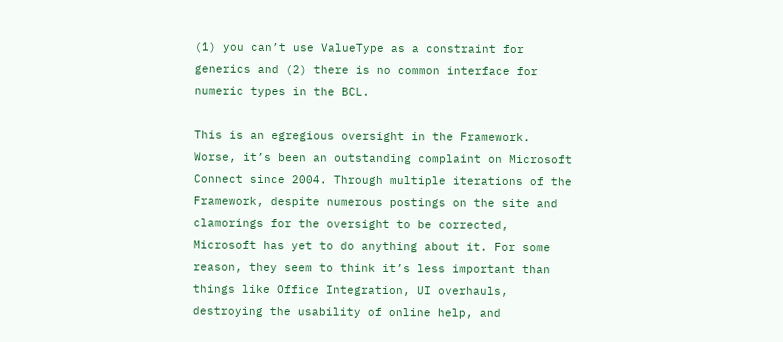(1) you can’t use ValueType as a constraint for generics and (2) there is no common interface for numeric types in the BCL.

This is an egregious oversight in the Framework. Worse, it’s been an outstanding complaint on Microsoft Connect since 2004. Through multiple iterations of the Framework, despite numerous postings on the site and clamorings for the oversight to be corrected, Microsoft has yet to do anything about it. For some reason, they seem to think it’s less important than things like Office Integration, UI overhauls, destroying the usability of online help, and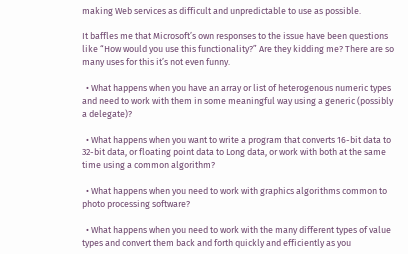making Web services as difficult and unpredictable to use as possible.

It baffles me that Microsoft’s own responses to the issue have been questions like “How would you use this functionality?” Are they kidding me? There are so many uses for this it’s not even funny.

  • What happens when you have an array or list of heterogenous numeric types and need to work with them in some meaningful way using a generic (possibly a delegate)?

  • What happens when you want to write a program that converts 16-bit data to 32-bit data, or floating point data to Long data, or work with both at the same time using a common algorithm?

  • What happens when you need to work with graphics algorithms common to photo processing software?

  • What happens when you need to work with the many different types of value types and convert them back and forth quickly and efficiently as you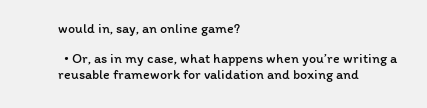would in, say, an online game?

  • Or, as in my case, what happens when you’re writing a reusable framework for validation and boxing and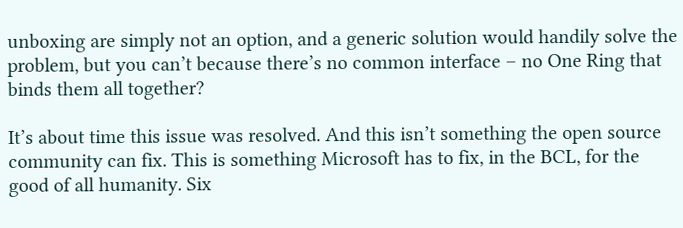unboxing are simply not an option, and a generic solution would handily solve the problem, but you can’t because there’s no common interface – no One Ring that binds them all together?

It’s about time this issue was resolved. And this isn’t something the open source community can fix. This is something Microsoft has to fix, in the BCL, for the good of all humanity. Six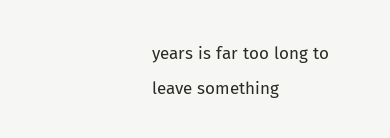years is far too long to leave something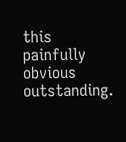this painfully obvious outstanding.